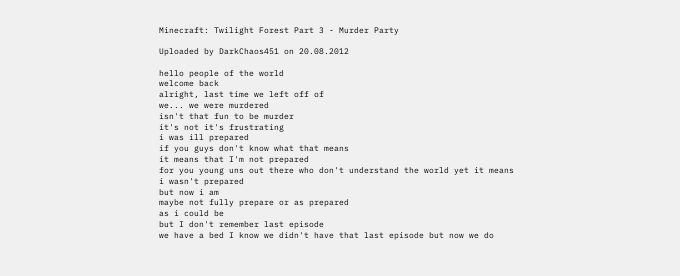Minecraft: Twilight Forest Part 3 - Murder Party

Uploaded by DarkChaos451 on 20.08.2012

hello people of the world
welcome back
alright, last time we left off of
we... we were murdered
isn't that fun to be murder
it's not it's frustrating
i was ill prepared
if you guys don't know what that means
it means that I'm not prepared
for you young uns out there who don't understand the world yet it means
i wasn't prepared
but now i am
maybe not fully prepare or as prepared
as i could be
but I don't remember last episode
we have a bed I know we didn't have that last episode but now we do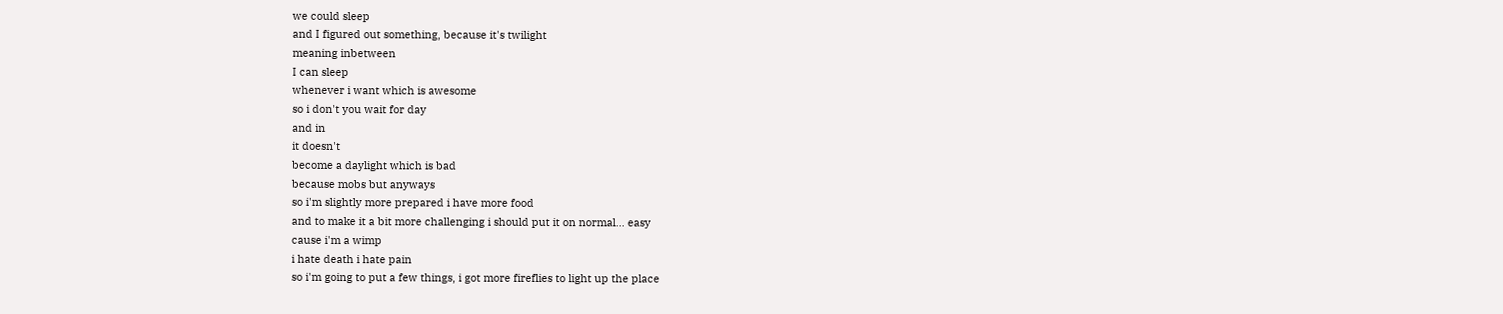we could sleep
and I figured out something, because it's twilight
meaning inbetween
I can sleep
whenever i want which is awesome
so i don't you wait for day
and in
it doesn't
become a daylight which is bad
because mobs but anyways
so i'm slightly more prepared i have more food
and to make it a bit more challenging i should put it on normal... easy
cause i'm a wimp
i hate death i hate pain
so i'm going to put a few things, i got more fireflies to light up the place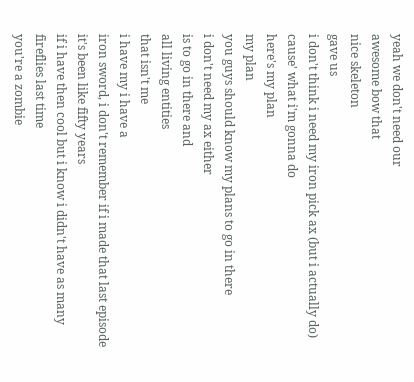yeah we don't need our
awesome bow that
nice skeleton
gave us
i don't think i need my iron pick ax (but i actually do)
cause' what i'm gonna do
here's my plan
my plan
you guys should know my plans to go in there
i don't need my ax either
is to go in there and
all living entities
that isn't me
i have my i have a
iron sword, i don't remember if i made that last episode
it's been like fifty years
if i have then cool but i know i didn't have as many fireflies last time
you're a zombie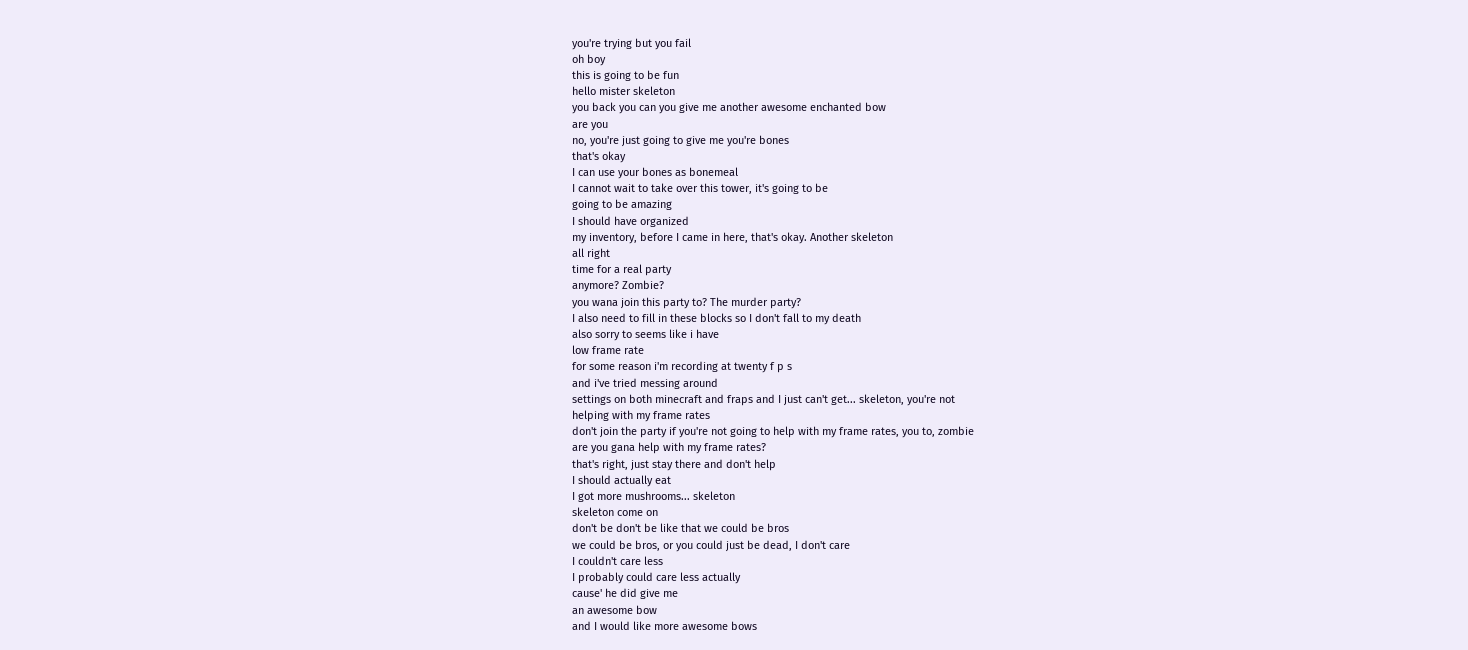you're trying but you fail
oh boy
this is going to be fun
hello mister skeleton
you back you can you give me another awesome enchanted bow
are you
no, you're just going to give me you're bones
that's okay
I can use your bones as bonemeal
I cannot wait to take over this tower, it's going to be
going to be amazing
I should have organized
my inventory, before I came in here, that's okay. Another skeleton
all right
time for a real party
anymore? Zombie?
you wana join this party to? The murder party?
I also need to fill in these blocks so I don't fall to my death
also sorry to seems like i have
low frame rate
for some reason i'm recording at twenty f p s
and i've tried messing around
settings on both minecraft and fraps and I just can't get... skeleton, you're not
helping with my frame rates
don't join the party if you're not going to help with my frame rates, you to, zombie
are you gana help with my frame rates?
that's right, just stay there and don't help
I should actually eat
I got more mushrooms... skeleton
skeleton come on
don't be don't be like that we could be bros
we could be bros, or you could just be dead, I don't care
I couldn't care less
I probably could care less actually
cause' he did give me
an awesome bow
and I would like more awesome bows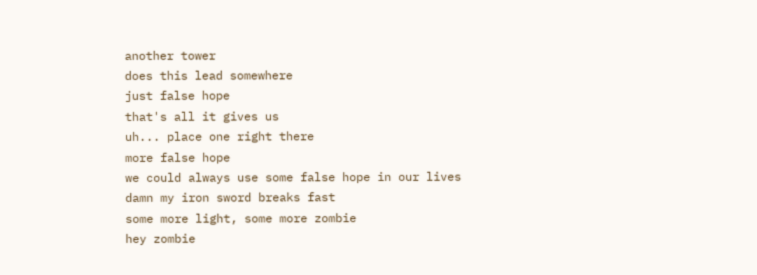another tower
does this lead somewhere
just false hope
that's all it gives us
uh... place one right there
more false hope
we could always use some false hope in our lives
damn my iron sword breaks fast
some more light, some more zombie
hey zombie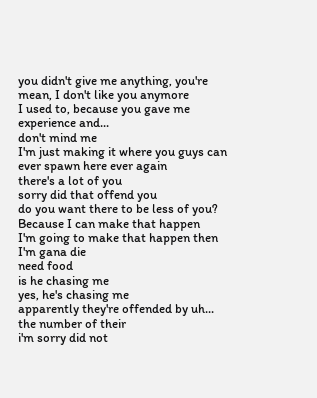you didn't give me anything, you're mean, I don't like you anymore
I used to, because you gave me experience and...
don't mind me
I'm just making it where you guys can ever spawn here ever again
there's a lot of you
sorry did that offend you
do you want there to be less of you? Because I can make that happen
I'm going to make that happen then
I'm gana die
need food
is he chasing me
yes, he's chasing me
apparently they're offended by uh...
the number of their
i'm sorry did not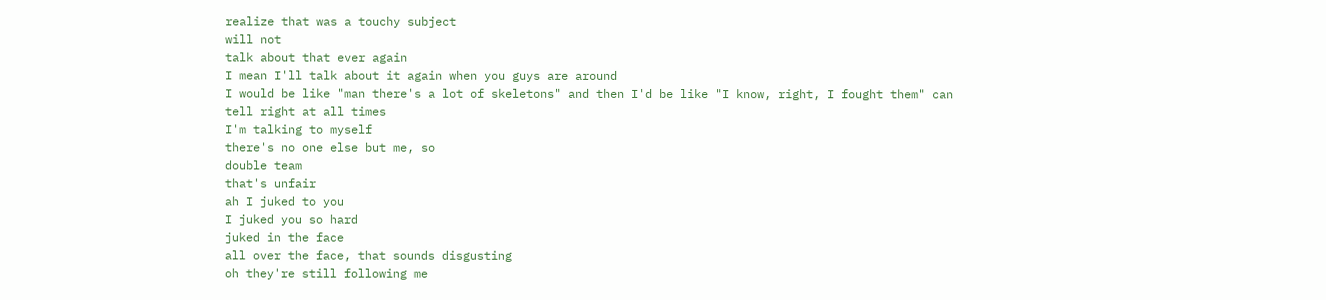realize that was a touchy subject
will not
talk about that ever again
I mean I'll talk about it again when you guys are around
I would be like "man there's a lot of skeletons" and then I'd be like "I know, right, I fought them" can tell right at all times
I'm talking to myself
there's no one else but me, so
double team
that's unfair
ah I juked to you
I juked you so hard
juked in the face
all over the face, that sounds disgusting
oh they're still following me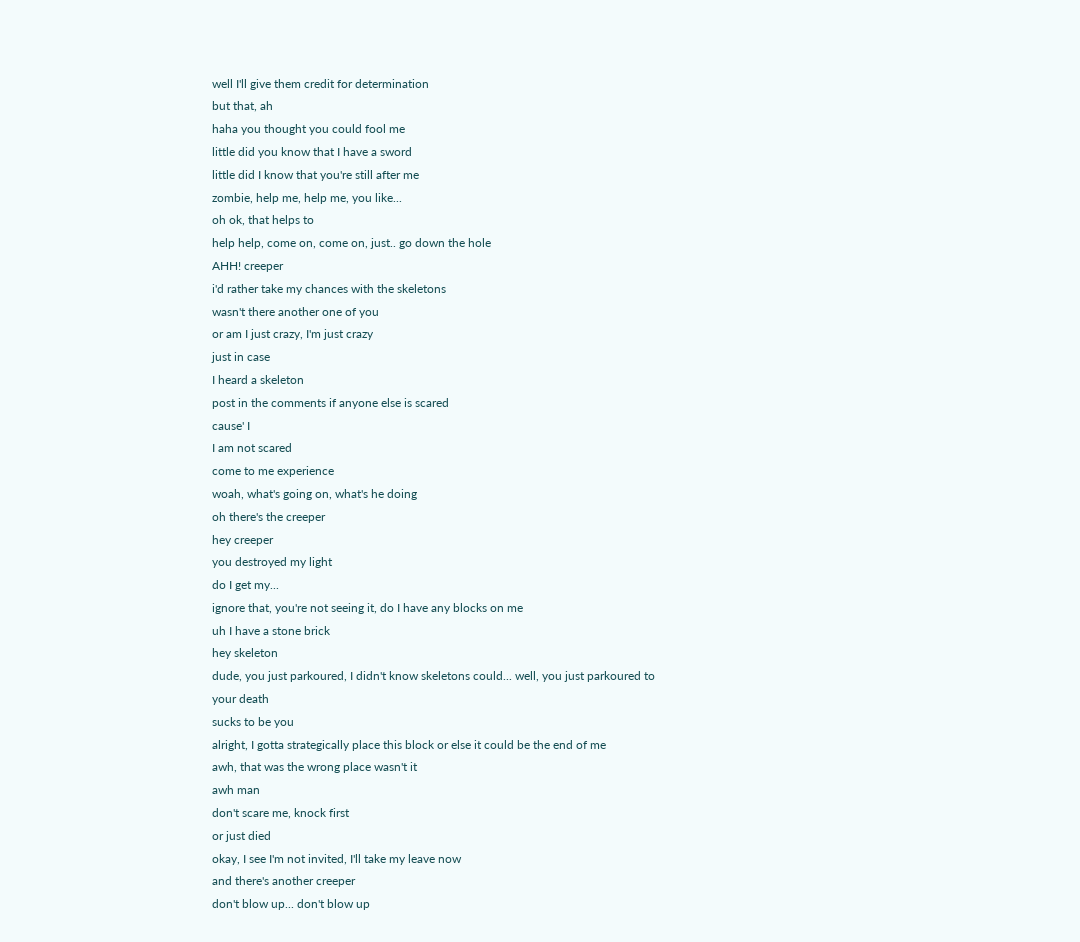well I'll give them credit for determination
but that, ah
haha you thought you could fool me
little did you know that I have a sword
little did I know that you're still after me
zombie, help me, help me, you like...
oh ok, that helps to
help help, come on, come on, just.. go down the hole
AHH! creeper
i'd rather take my chances with the skeletons
wasn't there another one of you
or am I just crazy, I'm just crazy
just in case
I heard a skeleton
post in the comments if anyone else is scared
cause' I
I am not scared
come to me experience
woah, what's going on, what's he doing
oh there's the creeper
hey creeper
you destroyed my light
do I get my...
ignore that, you're not seeing it, do I have any blocks on me
uh I have a stone brick
hey skeleton
dude, you just parkoured, I didn't know skeletons could... well, you just parkoured to
your death
sucks to be you
alright, I gotta strategically place this block or else it could be the end of me
awh, that was the wrong place wasn't it
awh man
don't scare me, knock first
or just died
okay, I see I'm not invited, I'll take my leave now
and there's another creeper
don't blow up... don't blow up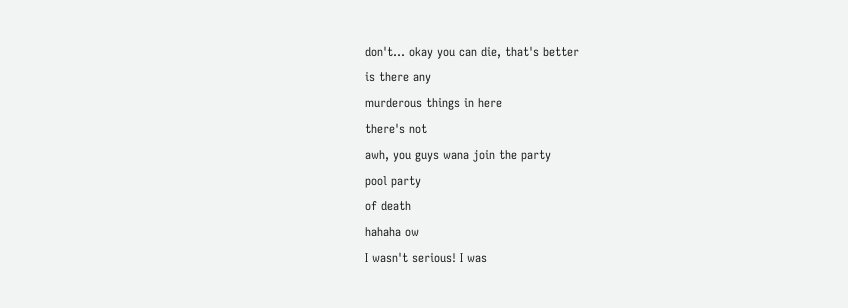don't... okay you can die, that's better
is there any
murderous things in here
there's not
awh, you guys wana join the party
pool party
of death
hahaha ow
I wasn't serious! I was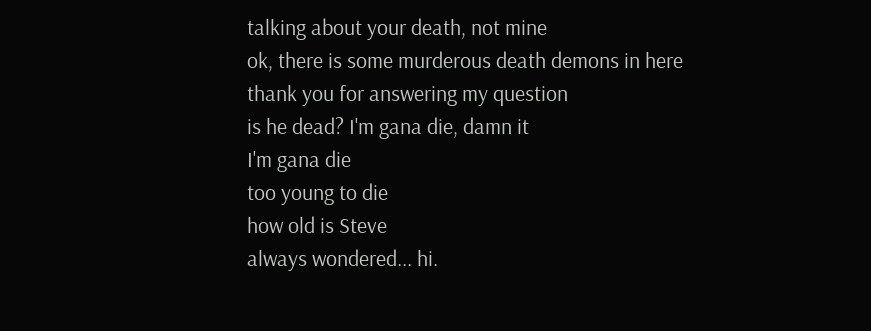talking about your death, not mine
ok, there is some murderous death demons in here
thank you for answering my question
is he dead? I'm gana die, damn it
I'm gana die
too young to die
how old is Steve
always wondered... hi.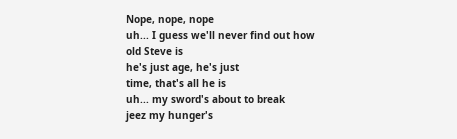Nope, nope, nope
uh... I guess we'll never find out how old Steve is
he's just age, he's just
time, that's all he is
uh... my sword's about to break
jeez my hunger's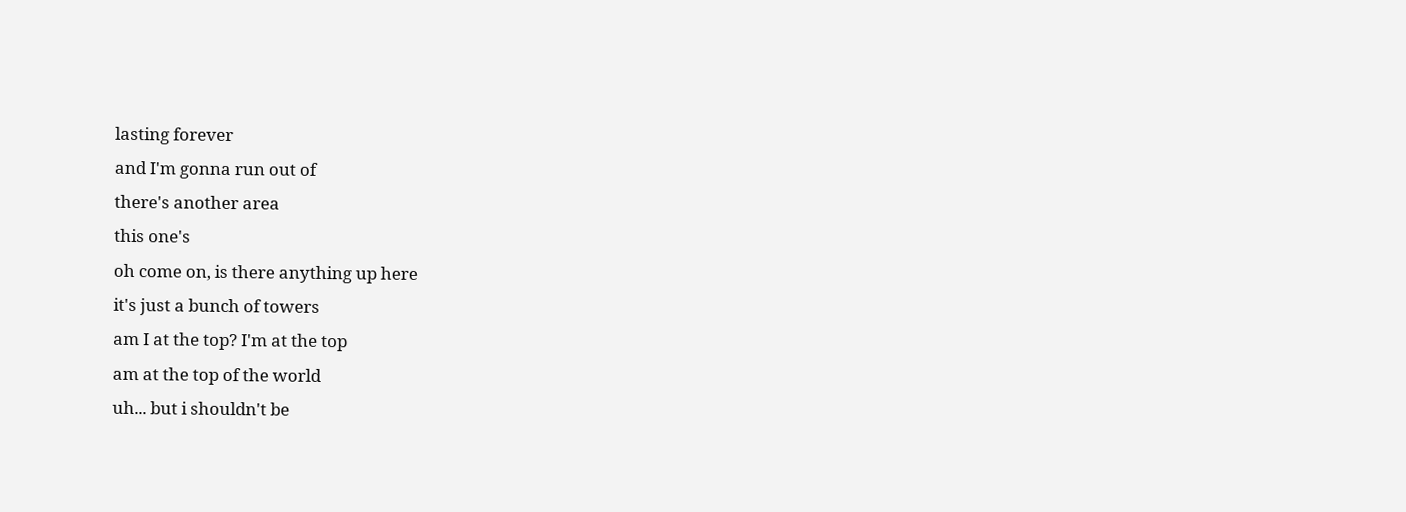lasting forever
and I'm gonna run out of
there's another area
this one's
oh come on, is there anything up here
it's just a bunch of towers
am I at the top? I'm at the top
am at the top of the world
uh... but i shouldn't be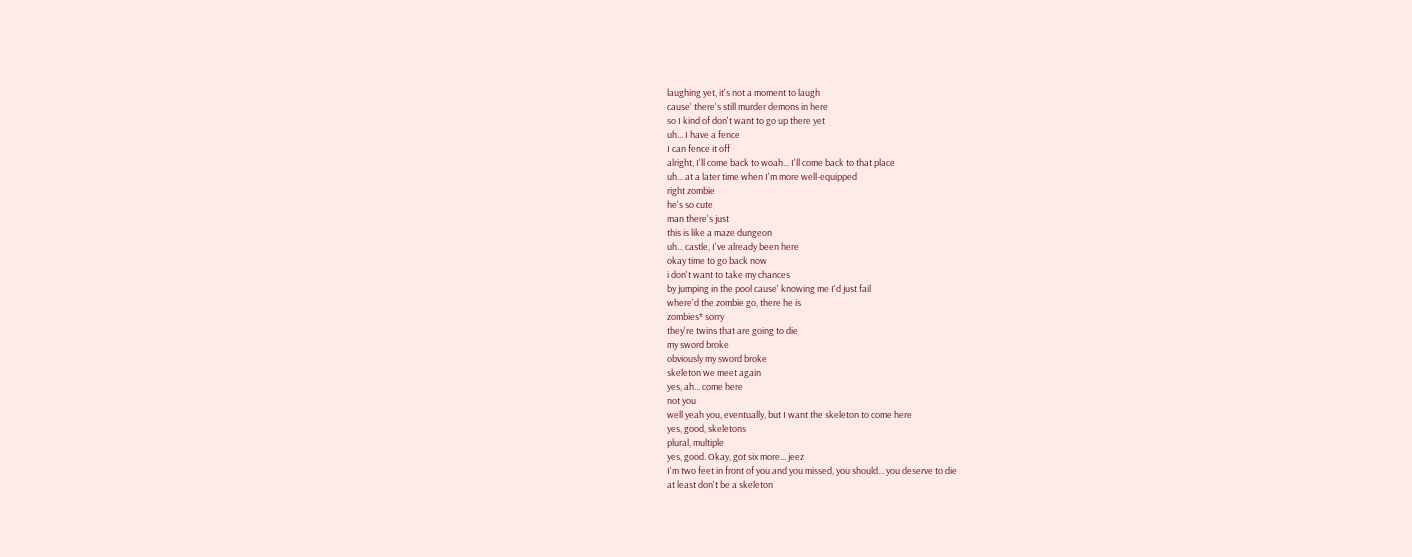laughing yet, it's not a moment to laugh
cause' there's still murder demons in here
so I kind of don't want to go up there yet
uh... I have a fence
I can fence it off
alright, I'll come back to woah... I'll come back to that place
uh... at a later time when I'm more well-equipped
right zombie
he's so cute
man there's just
this is like a maze dungeon
uh... castle, I've already been here
okay time to go back now
i don't want to take my chances
by jumping in the pool cause' knowing me I'd just fail
where'd the zombie go, there he is
zombies* sorry
they're twins that are going to die
my sword broke
obviously my sword broke
skeleton we meet again
yes, ah... come here
not you
well yeah you, eventually, but I want the skeleton to come here
yes, good, skeletons
plural, multiple
yes, good. Okay, got six more... jeez
I'm two feet in front of you and you missed, you should... you deserve to die
at least don't be a skeleton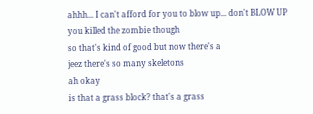ahhh... I can't afford for you to blow up... don't BLOW UP
you killed the zombie though
so that's kind of good but now there's a
jeez there's so many skeletons
ah okay
is that a grass block? that's a grass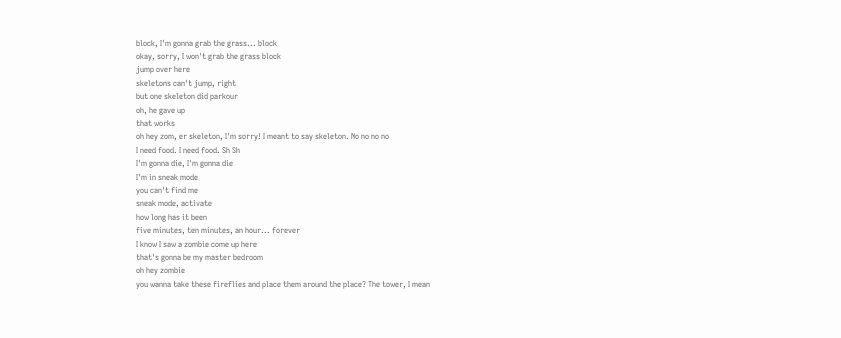block, I'm gonna grab the grass... block
okay, sorry, I won't grab the grass block
jump over here
skeletons can't jump, right
but one skeleton did parkour
oh, he gave up
that works
oh hey zom, er skeleton, I'm sorry! I meant to say skeleton. No no no no
I need food. I need food. Sh Sh
I'm gonna die, I'm gonna die
I'm in sneak mode
you can't find me
sneak mode, activate
how long has it been
five minutes, ten minutes, an hour... forever
I know I saw a zombie come up here
that's gonna be my master bedroom
oh hey zombie
you wanna take these fireflies and place them around the place? The tower, I mean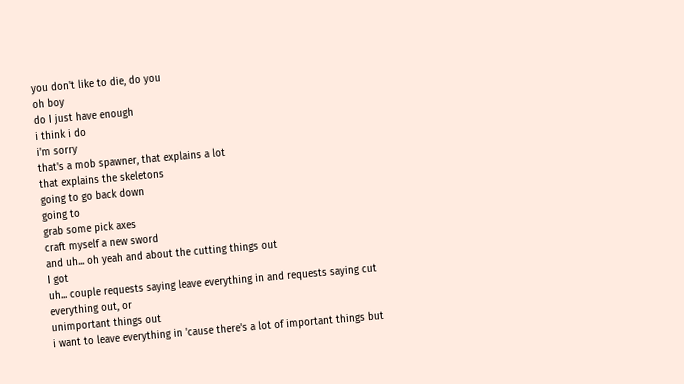you don't like to die, do you
oh boy
do I just have enough
i think i do
i'm sorry
that's a mob spawner, that explains a lot
that explains the skeletons
going to go back down
going to
grab some pick axes
craft myself a new sword
and uh... oh yeah and about the cutting things out
I got
uh... couple requests saying leave everything in and requests saying cut
everything out, or
unimportant things out
i want to leave everything in 'cause there's a lot of important things but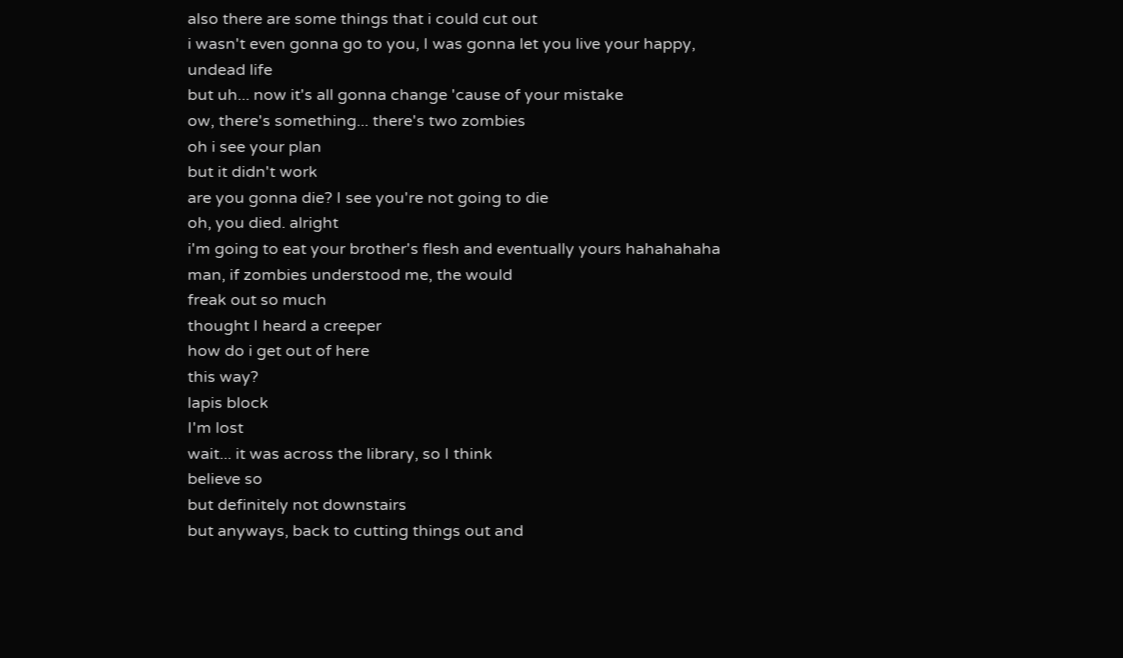also there are some things that i could cut out
i wasn't even gonna go to you, I was gonna let you live your happy, undead life
but uh... now it's all gonna change 'cause of your mistake
ow, there's something... there's two zombies
oh i see your plan
but it didn't work
are you gonna die? I see you're not going to die
oh, you died. alright
i'm going to eat your brother's flesh and eventually yours hahahahaha
man, if zombies understood me, the would
freak out so much
thought I heard a creeper
how do i get out of here
this way?
lapis block
I'm lost
wait... it was across the library, so I think
believe so
but definitely not downstairs
but anyways, back to cutting things out and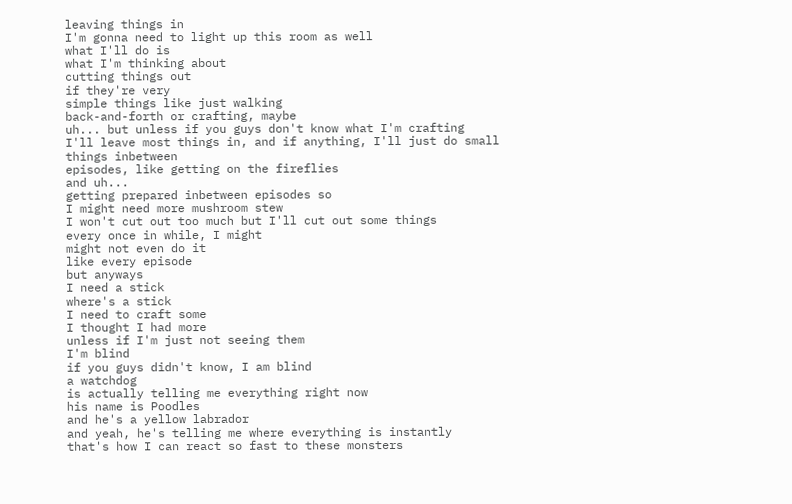leaving things in
I'm gonna need to light up this room as well
what I'll do is
what I'm thinking about
cutting things out
if they're very
simple things like just walking
back-and-forth or crafting, maybe
uh... but unless if you guys don't know what I'm crafting
I'll leave most things in, and if anything, I'll just do small things inbetween
episodes, like getting on the fireflies
and uh...
getting prepared inbetween episodes so
I might need more mushroom stew
I won't cut out too much but I'll cut out some things
every once in while, I might
might not even do it
like every episode
but anyways
I need a stick
where's a stick
I need to craft some
I thought I had more
unless if I'm just not seeing them
I'm blind
if you guys didn't know, I am blind
a watchdog
is actually telling me everything right now
his name is Poodles
and he's a yellow labrador
and yeah, he's telling me where everything is instantly
that's how I can react so fast to these monsters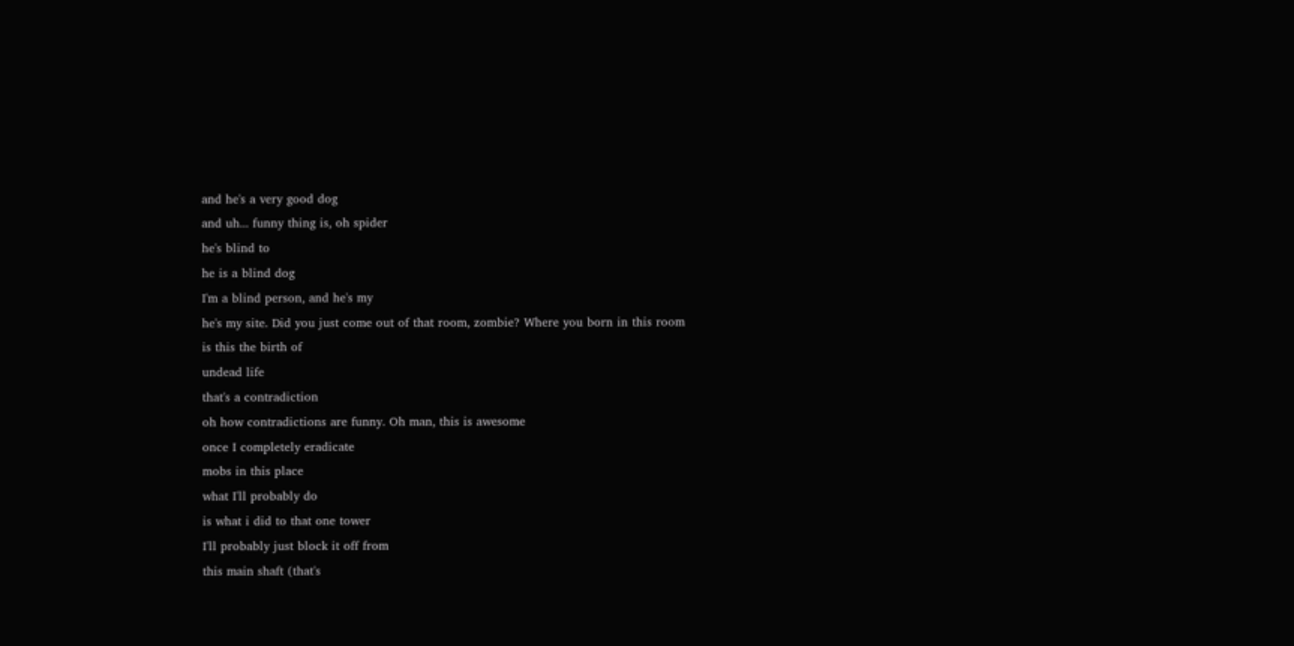and he's a very good dog
and uh... funny thing is, oh spider
he's blind to
he is a blind dog
I'm a blind person, and he's my
he's my site. Did you just come out of that room, zombie? Where you born in this room
is this the birth of
undead life
that's a contradiction
oh how contradictions are funny. Oh man, this is awesome
once I completely eradicate
mobs in this place
what I'll probably do
is what i did to that one tower
I'll probably just block it off from
this main shaft (that's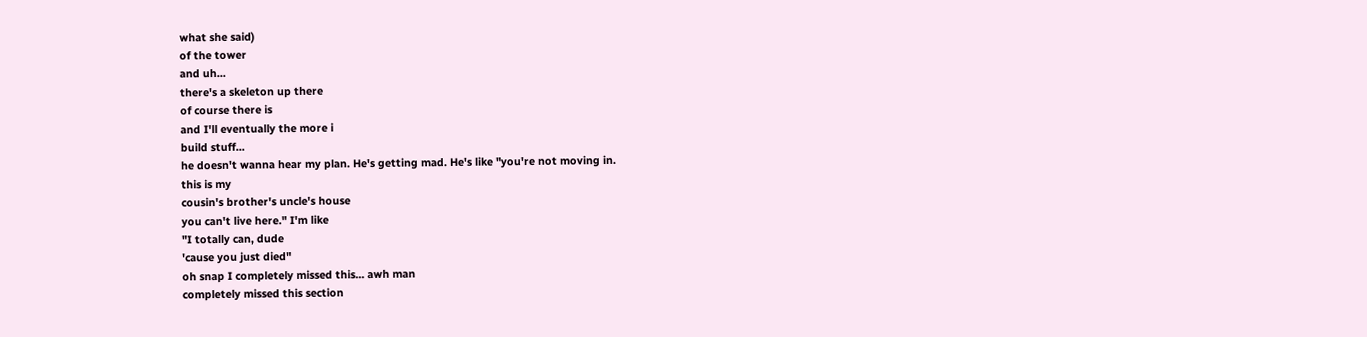what she said)
of the tower
and uh...
there's a skeleton up there
of course there is
and I'll eventually the more i
build stuff...
he doesn't wanna hear my plan. He's getting mad. He's like "you're not moving in.
this is my
cousin's brother's uncle's house
you can't live here." I'm like
"I totally can, dude
'cause you just died"
oh snap I completely missed this... awh man
completely missed this section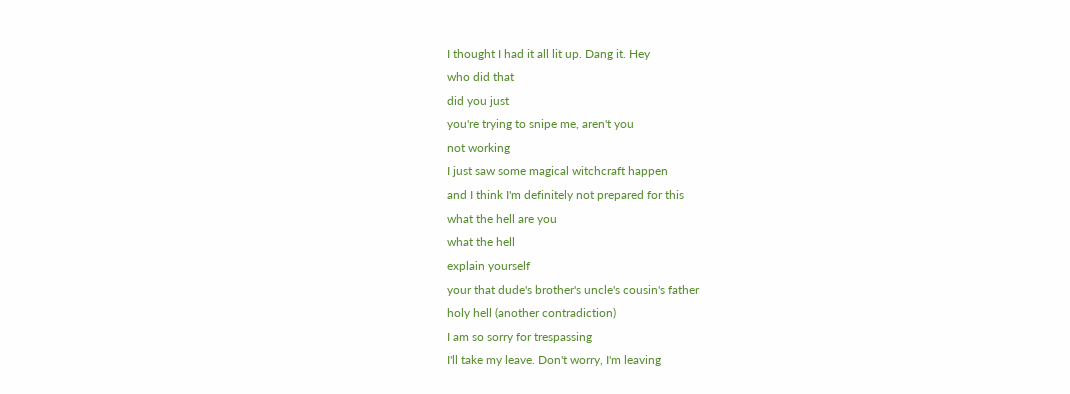I thought I had it all lit up. Dang it. Hey
who did that
did you just
you're trying to snipe me, aren't you
not working
I just saw some magical witchcraft happen
and I think I'm definitely not prepared for this
what the hell are you
what the hell
explain yourself
your that dude's brother's uncle's cousin's father
holy hell (another contradiction)
I am so sorry for trespassing
I'll take my leave. Don't worry, I'm leaving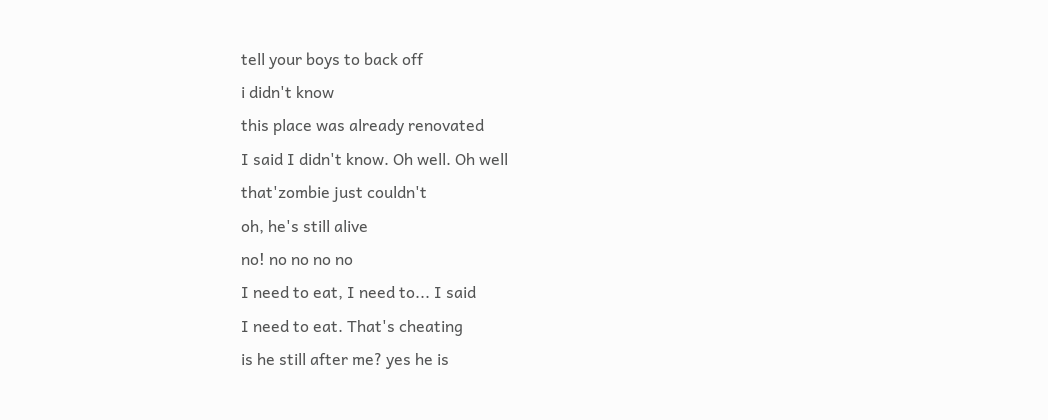tell your boys to back off
i didn't know
this place was already renovated
I said I didn't know. Oh well. Oh well
that'zombie just couldn't
oh, he's still alive
no! no no no no
I need to eat, I need to... I said
I need to eat. That's cheating
is he still after me? yes he is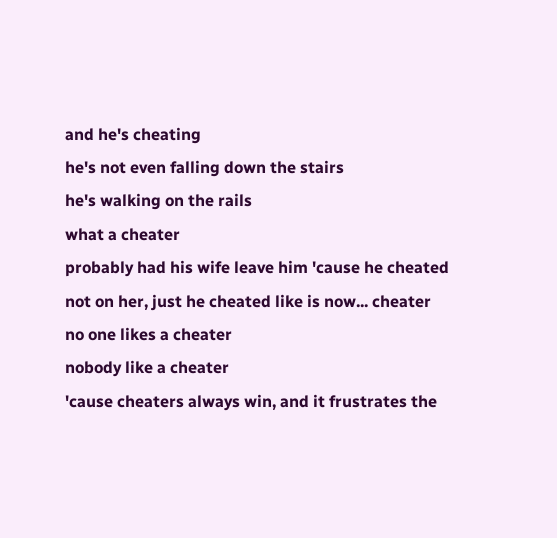and he's cheating
he's not even falling down the stairs
he's walking on the rails
what a cheater
probably had his wife leave him 'cause he cheated
not on her, just he cheated like is now... cheater
no one likes a cheater
nobody like a cheater
'cause cheaters always win, and it frustrates the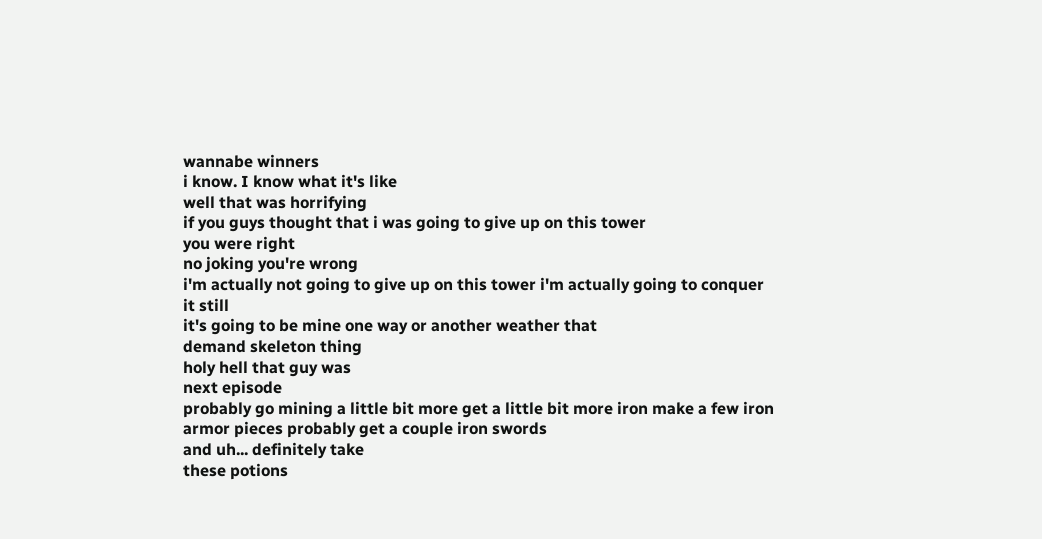wannabe winners
i know. I know what it's like
well that was horrifying
if you guys thought that i was going to give up on this tower
you were right
no joking you're wrong
i'm actually not going to give up on this tower i'm actually going to conquer
it still
it's going to be mine one way or another weather that
demand skeleton thing
holy hell that guy was
next episode
probably go mining a little bit more get a little bit more iron make a few iron
armor pieces probably get a couple iron swords
and uh... definitely take
these potions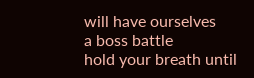will have ourselves
a boss battle
hold your breath until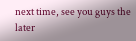next time, see you guys the later